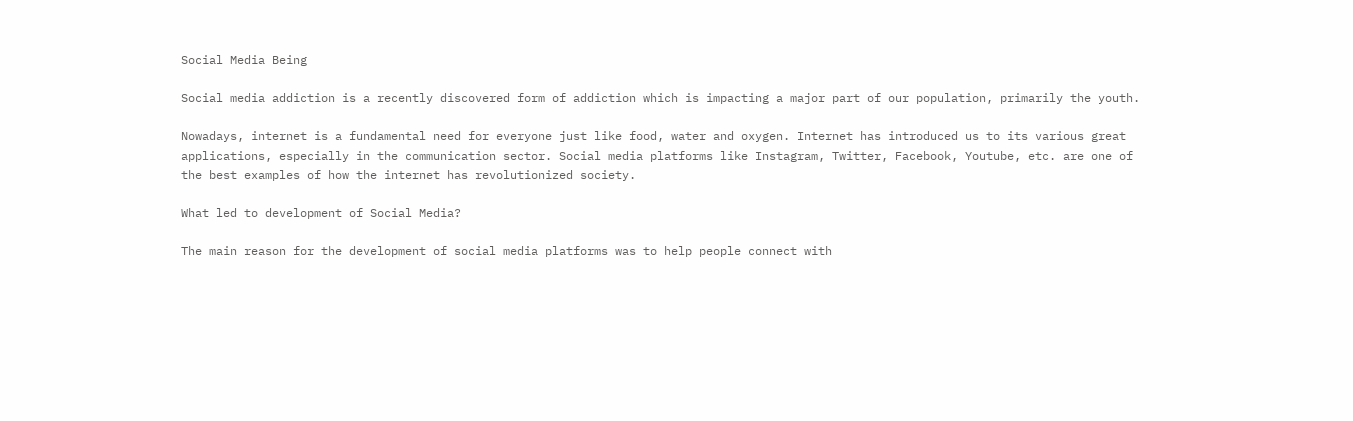Social Media Being

Social media addiction is a recently discovered form of addiction which is impacting a major part of our population, primarily the youth.

Nowadays, internet is a fundamental need for everyone just like food, water and oxygen. Internet has introduced us to its various great applications, especially in the communication sector. Social media platforms like Instagram, Twitter, Facebook, Youtube, etc. are one of the best examples of how the internet has revolutionized society.

What led to development of Social Media?

The main reason for the development of social media platforms was to help people connect with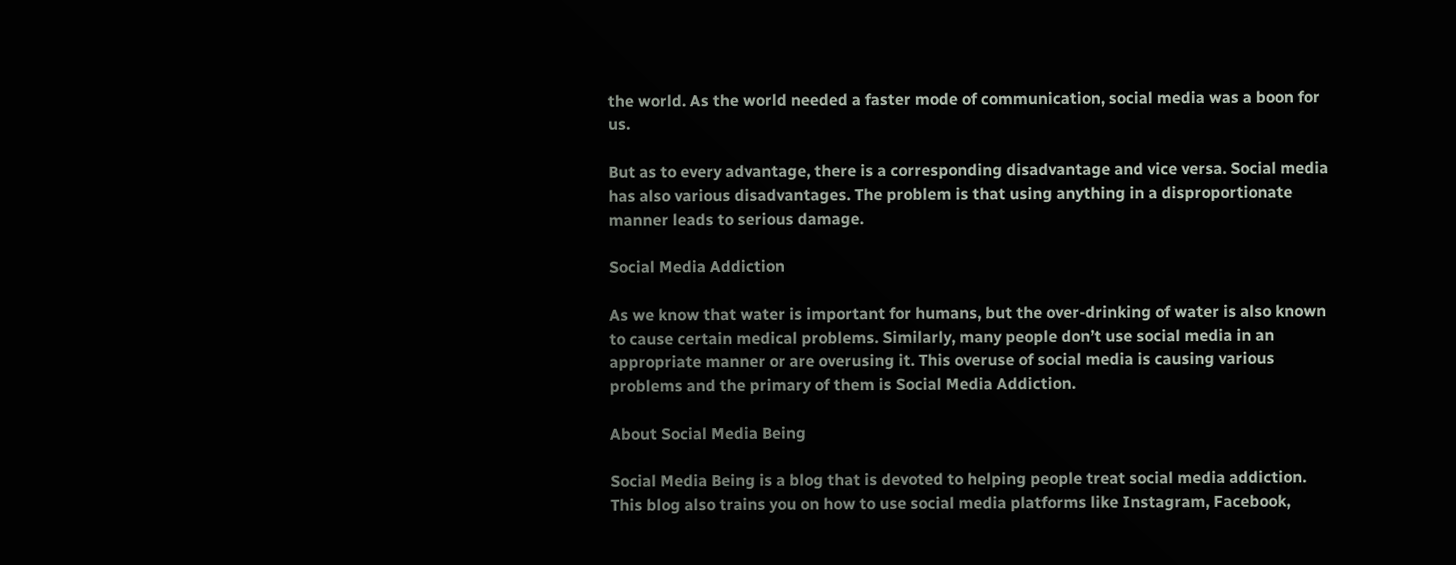the world. As the world needed a faster mode of communication, social media was a boon for us.

But as to every advantage, there is a corresponding disadvantage and vice versa. Social media has also various disadvantages. The problem is that using anything in a disproportionate manner leads to serious damage.

Social Media Addiction

As we know that water is important for humans, but the over-drinking of water is also known to cause certain medical problems. Similarly, many people don’t use social media in an appropriate manner or are overusing it. This overuse of social media is causing various problems and the primary of them is Social Media Addiction.

About Social Media Being

Social Media Being is a blog that is devoted to helping people treat social media addiction. This blog also trains you on how to use social media platforms like Instagram, Facebook,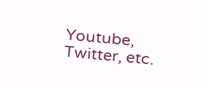Youtube, Twitter, etc.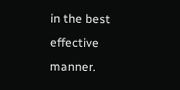in the best effective manner.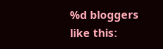%d bloggers like this: